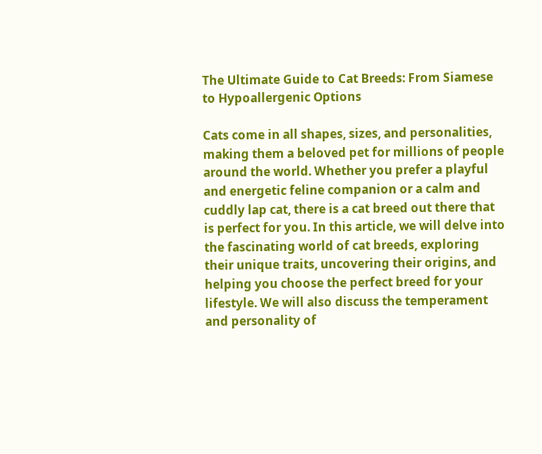The Ultimate Guide to Cat Breeds: From Siamese to Hypoallergenic Options

Cats come in all shapes, sizes, and personalities, making them a beloved pet for millions of people around the world. Whether you prefer a playful and energetic feline companion or a calm and cuddly lap cat, there is a cat breed out there that is perfect for you. In this article, we will delve into the fascinating world of cat breeds, exploring their unique traits, uncovering their origins, and helping you choose the perfect breed for your lifestyle. We will also discuss the temperament and personality of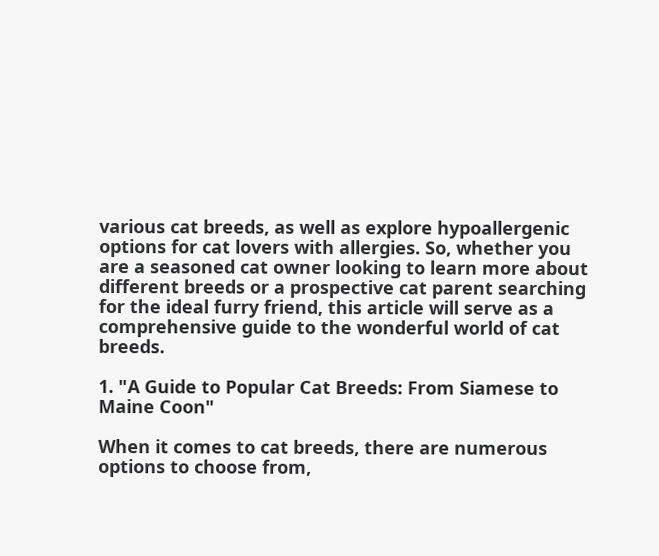various cat breeds, as well as explore hypoallergenic options for cat lovers with allergies. So, whether you are a seasoned cat owner looking to learn more about different breeds or a prospective cat parent searching for the ideal furry friend, this article will serve as a comprehensive guide to the wonderful world of cat breeds.

1. "A Guide to Popular Cat Breeds: From Siamese to Maine Coon"

When it comes to cat breeds, there are numerous options to choose from,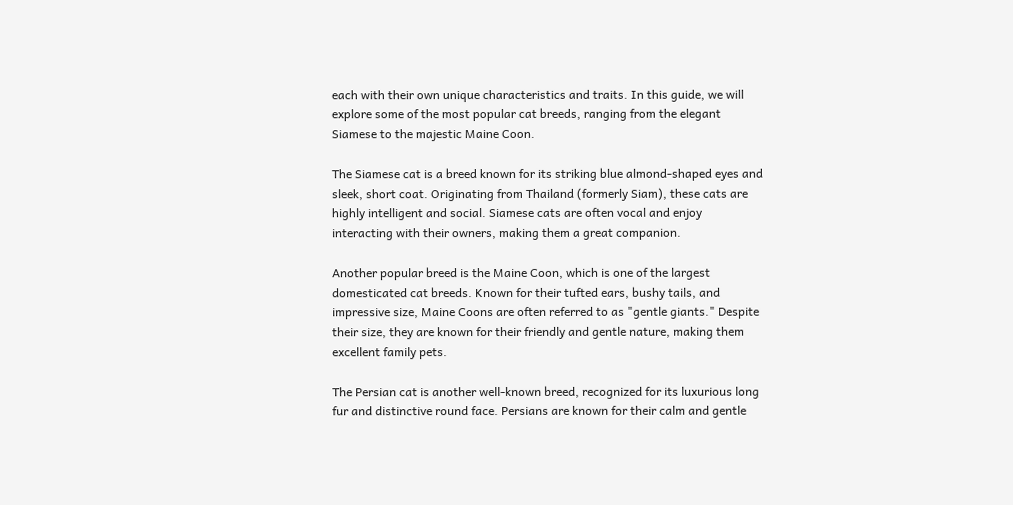each with their own unique characteristics and traits. In this guide, we will explore some of the most popular cat breeds, ranging from the elegant Siamese to the majestic Maine Coon.

The Siamese cat is a breed known for its striking blue almond-shaped eyes and sleek, short coat. Originating from Thailand (formerly Siam), these cats are highly intelligent and social. Siamese cats are often vocal and enjoy interacting with their owners, making them a great companion.

Another popular breed is the Maine Coon, which is one of the largest domesticated cat breeds. Known for their tufted ears, bushy tails, and impressive size, Maine Coons are often referred to as "gentle giants." Despite their size, they are known for their friendly and gentle nature, making them excellent family pets.

The Persian cat is another well-known breed, recognized for its luxurious long fur and distinctive round face. Persians are known for their calm and gentle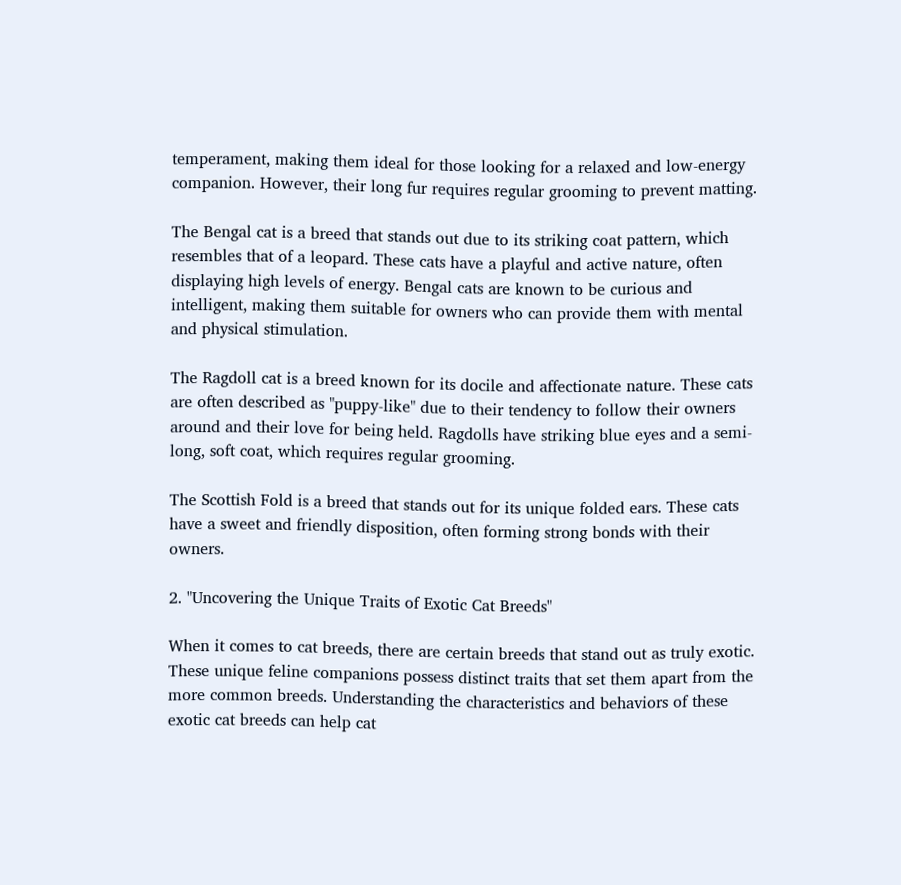temperament, making them ideal for those looking for a relaxed and low-energy companion. However, their long fur requires regular grooming to prevent matting.

The Bengal cat is a breed that stands out due to its striking coat pattern, which resembles that of a leopard. These cats have a playful and active nature, often displaying high levels of energy. Bengal cats are known to be curious and intelligent, making them suitable for owners who can provide them with mental and physical stimulation.

The Ragdoll cat is a breed known for its docile and affectionate nature. These cats are often described as "puppy-like" due to their tendency to follow their owners around and their love for being held. Ragdolls have striking blue eyes and a semi-long, soft coat, which requires regular grooming.

The Scottish Fold is a breed that stands out for its unique folded ears. These cats have a sweet and friendly disposition, often forming strong bonds with their owners.

2. "Uncovering the Unique Traits of Exotic Cat Breeds"

When it comes to cat breeds, there are certain breeds that stand out as truly exotic. These unique feline companions possess distinct traits that set them apart from the more common breeds. Understanding the characteristics and behaviors of these exotic cat breeds can help cat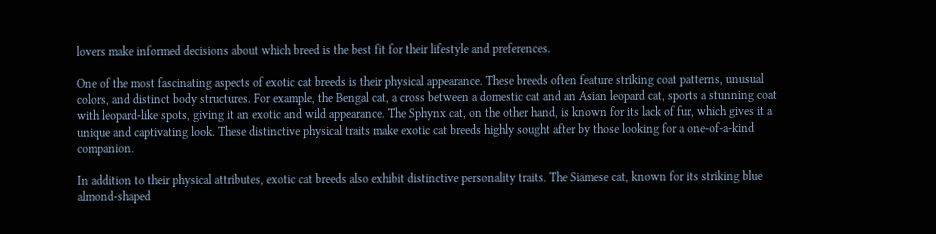lovers make informed decisions about which breed is the best fit for their lifestyle and preferences.

One of the most fascinating aspects of exotic cat breeds is their physical appearance. These breeds often feature striking coat patterns, unusual colors, and distinct body structures. For example, the Bengal cat, a cross between a domestic cat and an Asian leopard cat, sports a stunning coat with leopard-like spots, giving it an exotic and wild appearance. The Sphynx cat, on the other hand, is known for its lack of fur, which gives it a unique and captivating look. These distinctive physical traits make exotic cat breeds highly sought after by those looking for a one-of-a-kind companion.

In addition to their physical attributes, exotic cat breeds also exhibit distinctive personality traits. The Siamese cat, known for its striking blue almond-shaped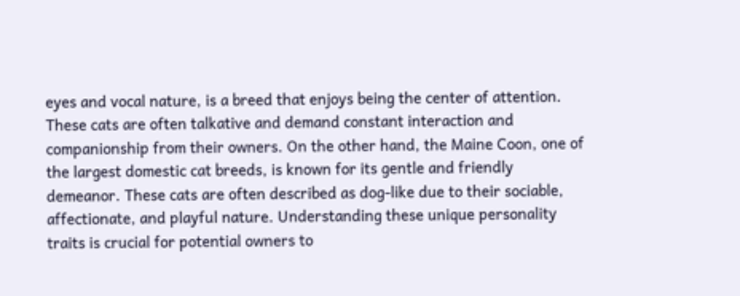eyes and vocal nature, is a breed that enjoys being the center of attention. These cats are often talkative and demand constant interaction and companionship from their owners. On the other hand, the Maine Coon, one of the largest domestic cat breeds, is known for its gentle and friendly demeanor. These cats are often described as dog-like due to their sociable, affectionate, and playful nature. Understanding these unique personality traits is crucial for potential owners to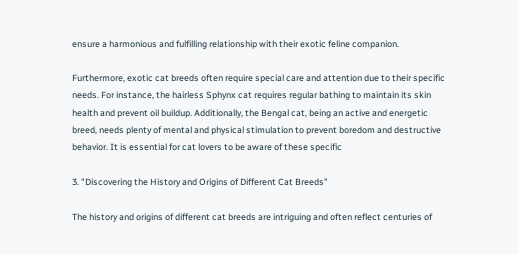ensure a harmonious and fulfilling relationship with their exotic feline companion.

Furthermore, exotic cat breeds often require special care and attention due to their specific needs. For instance, the hairless Sphynx cat requires regular bathing to maintain its skin health and prevent oil buildup. Additionally, the Bengal cat, being an active and energetic breed, needs plenty of mental and physical stimulation to prevent boredom and destructive behavior. It is essential for cat lovers to be aware of these specific

3. "Discovering the History and Origins of Different Cat Breeds"

The history and origins of different cat breeds are intriguing and often reflect centuries of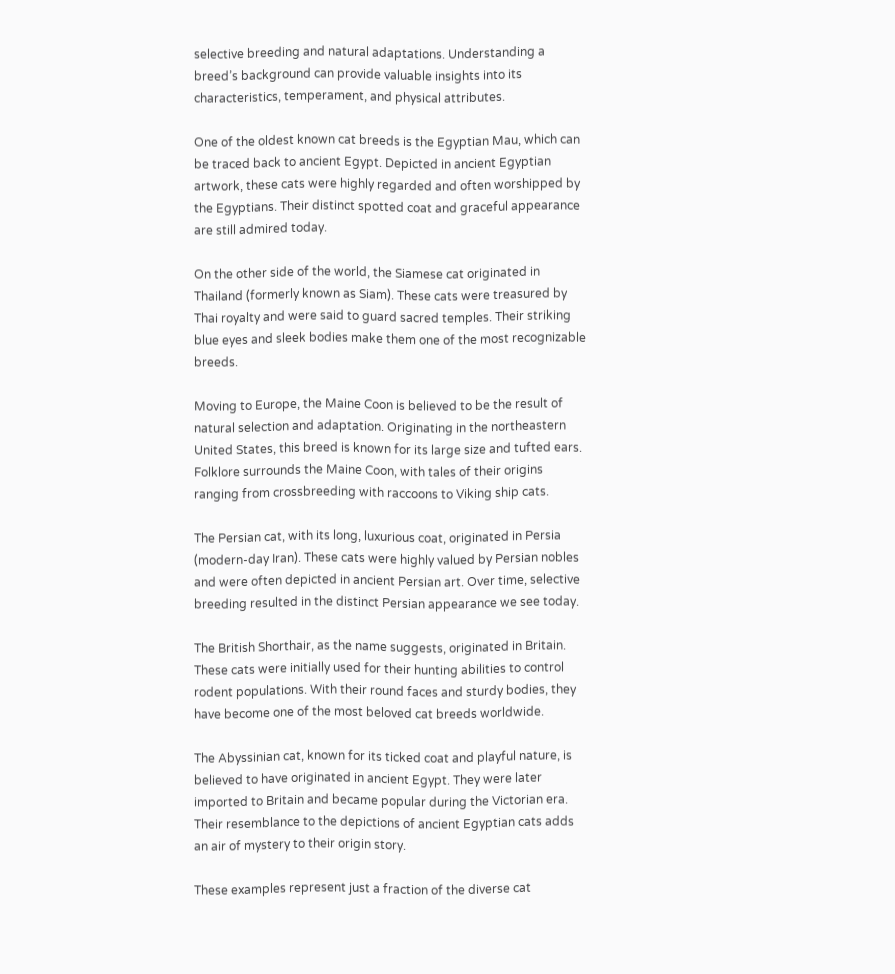selective breeding and natural adaptations. Understanding a breed’s background can provide valuable insights into its characteristics, temperament, and physical attributes.

One of the oldest known cat breeds is the Egyptian Mau, which can be traced back to ancient Egypt. Depicted in ancient Egyptian artwork, these cats were highly regarded and often worshipped by the Egyptians. Their distinct spotted coat and graceful appearance are still admired today.

On the other side of the world, the Siamese cat originated in Thailand (formerly known as Siam). These cats were treasured by Thai royalty and were said to guard sacred temples. Their striking blue eyes and sleek bodies make them one of the most recognizable breeds.

Moving to Europe, the Maine Coon is believed to be the result of natural selection and adaptation. Originating in the northeastern United States, this breed is known for its large size and tufted ears. Folklore surrounds the Maine Coon, with tales of their origins ranging from crossbreeding with raccoons to Viking ship cats.

The Persian cat, with its long, luxurious coat, originated in Persia (modern-day Iran). These cats were highly valued by Persian nobles and were often depicted in ancient Persian art. Over time, selective breeding resulted in the distinct Persian appearance we see today.

The British Shorthair, as the name suggests, originated in Britain. These cats were initially used for their hunting abilities to control rodent populations. With their round faces and sturdy bodies, they have become one of the most beloved cat breeds worldwide.

The Abyssinian cat, known for its ticked coat and playful nature, is believed to have originated in ancient Egypt. They were later imported to Britain and became popular during the Victorian era. Their resemblance to the depictions of ancient Egyptian cats adds an air of mystery to their origin story.

These examples represent just a fraction of the diverse cat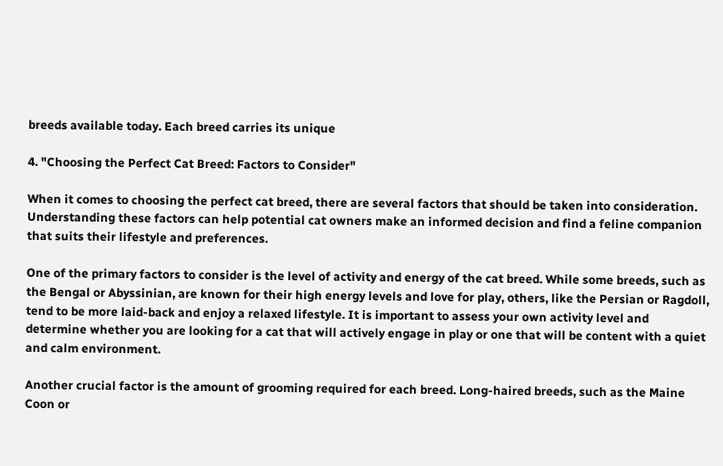breeds available today. Each breed carries its unique

4. "Choosing the Perfect Cat Breed: Factors to Consider"

When it comes to choosing the perfect cat breed, there are several factors that should be taken into consideration. Understanding these factors can help potential cat owners make an informed decision and find a feline companion that suits their lifestyle and preferences.

One of the primary factors to consider is the level of activity and energy of the cat breed. While some breeds, such as the Bengal or Abyssinian, are known for their high energy levels and love for play, others, like the Persian or Ragdoll, tend to be more laid-back and enjoy a relaxed lifestyle. It is important to assess your own activity level and determine whether you are looking for a cat that will actively engage in play or one that will be content with a quiet and calm environment.

Another crucial factor is the amount of grooming required for each breed. Long-haired breeds, such as the Maine Coon or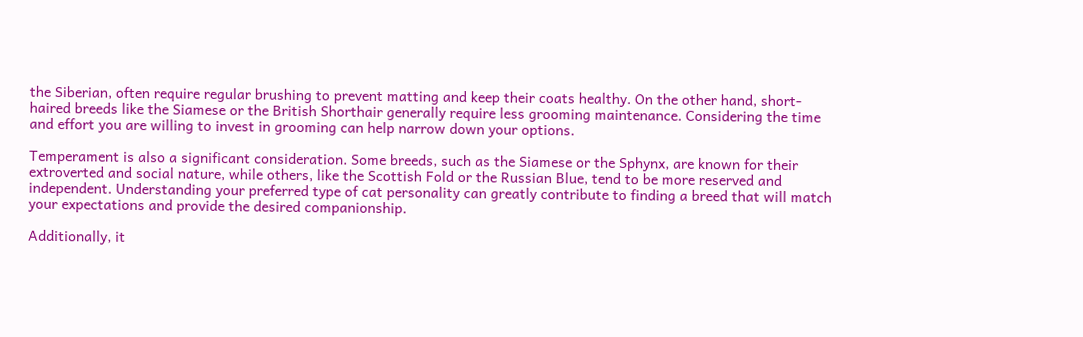the Siberian, often require regular brushing to prevent matting and keep their coats healthy. On the other hand, short-haired breeds like the Siamese or the British Shorthair generally require less grooming maintenance. Considering the time and effort you are willing to invest in grooming can help narrow down your options.

Temperament is also a significant consideration. Some breeds, such as the Siamese or the Sphynx, are known for their extroverted and social nature, while others, like the Scottish Fold or the Russian Blue, tend to be more reserved and independent. Understanding your preferred type of cat personality can greatly contribute to finding a breed that will match your expectations and provide the desired companionship.

Additionally, it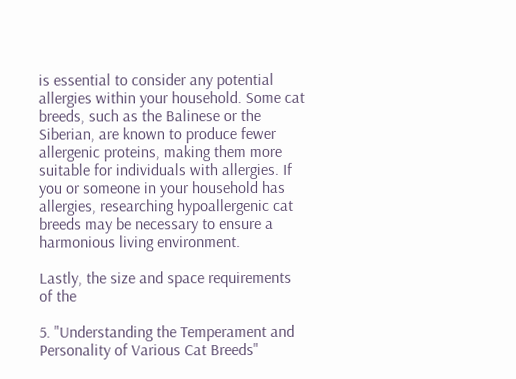is essential to consider any potential allergies within your household. Some cat breeds, such as the Balinese or the Siberian, are known to produce fewer allergenic proteins, making them more suitable for individuals with allergies. If you or someone in your household has allergies, researching hypoallergenic cat breeds may be necessary to ensure a harmonious living environment.

Lastly, the size and space requirements of the

5. "Understanding the Temperament and Personality of Various Cat Breeds"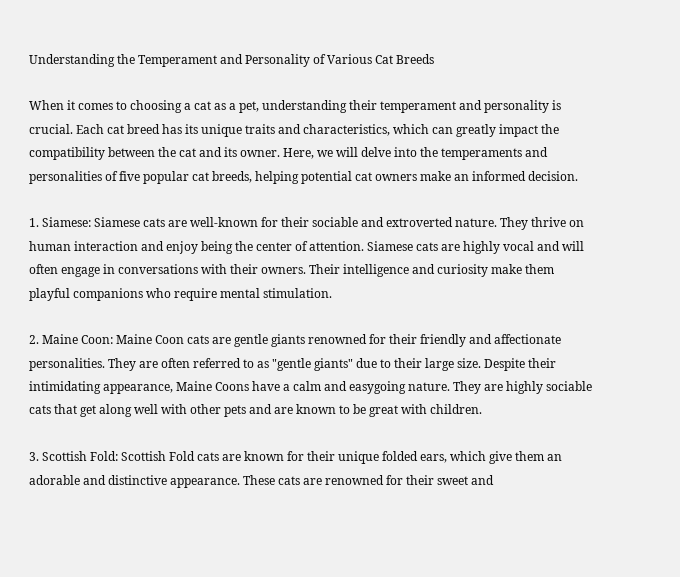Understanding the Temperament and Personality of Various Cat Breeds

When it comes to choosing a cat as a pet, understanding their temperament and personality is crucial. Each cat breed has its unique traits and characteristics, which can greatly impact the compatibility between the cat and its owner. Here, we will delve into the temperaments and personalities of five popular cat breeds, helping potential cat owners make an informed decision.

1. Siamese: Siamese cats are well-known for their sociable and extroverted nature. They thrive on human interaction and enjoy being the center of attention. Siamese cats are highly vocal and will often engage in conversations with their owners. Their intelligence and curiosity make them playful companions who require mental stimulation.

2. Maine Coon: Maine Coon cats are gentle giants renowned for their friendly and affectionate personalities. They are often referred to as "gentle giants" due to their large size. Despite their intimidating appearance, Maine Coons have a calm and easygoing nature. They are highly sociable cats that get along well with other pets and are known to be great with children.

3. Scottish Fold: Scottish Fold cats are known for their unique folded ears, which give them an adorable and distinctive appearance. These cats are renowned for their sweet and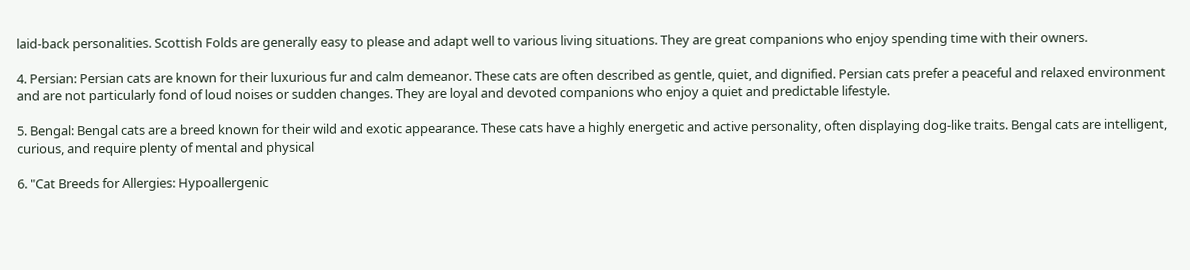laid-back personalities. Scottish Folds are generally easy to please and adapt well to various living situations. They are great companions who enjoy spending time with their owners.

4. Persian: Persian cats are known for their luxurious fur and calm demeanor. These cats are often described as gentle, quiet, and dignified. Persian cats prefer a peaceful and relaxed environment and are not particularly fond of loud noises or sudden changes. They are loyal and devoted companions who enjoy a quiet and predictable lifestyle.

5. Bengal: Bengal cats are a breed known for their wild and exotic appearance. These cats have a highly energetic and active personality, often displaying dog-like traits. Bengal cats are intelligent, curious, and require plenty of mental and physical

6. "Cat Breeds for Allergies: Hypoallergenic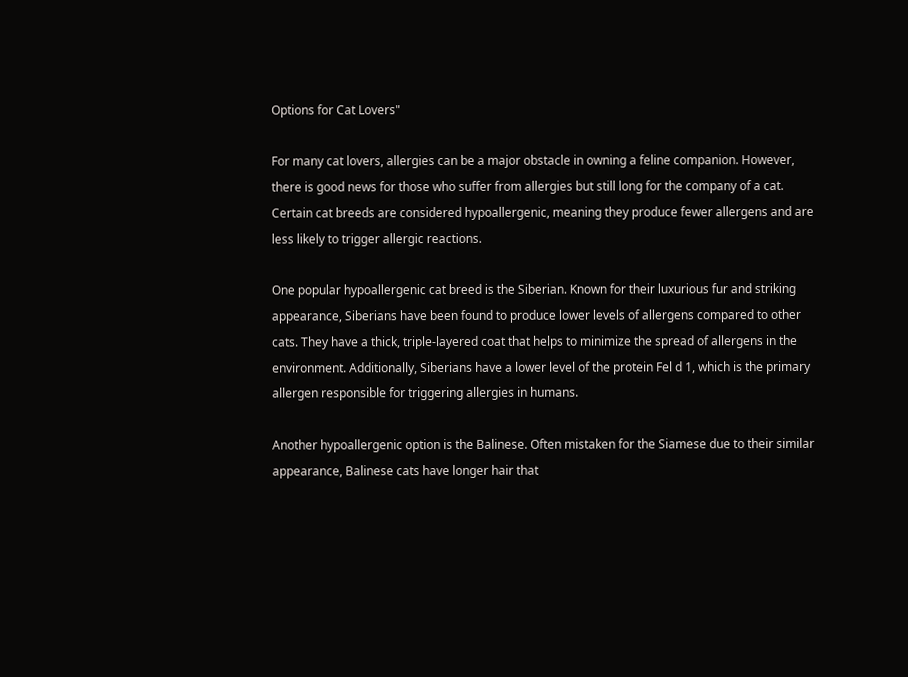Options for Cat Lovers"

For many cat lovers, allergies can be a major obstacle in owning a feline companion. However, there is good news for those who suffer from allergies but still long for the company of a cat. Certain cat breeds are considered hypoallergenic, meaning they produce fewer allergens and are less likely to trigger allergic reactions.

One popular hypoallergenic cat breed is the Siberian. Known for their luxurious fur and striking appearance, Siberians have been found to produce lower levels of allergens compared to other cats. They have a thick, triple-layered coat that helps to minimize the spread of allergens in the environment. Additionally, Siberians have a lower level of the protein Fel d 1, which is the primary allergen responsible for triggering allergies in humans.

Another hypoallergenic option is the Balinese. Often mistaken for the Siamese due to their similar appearance, Balinese cats have longer hair that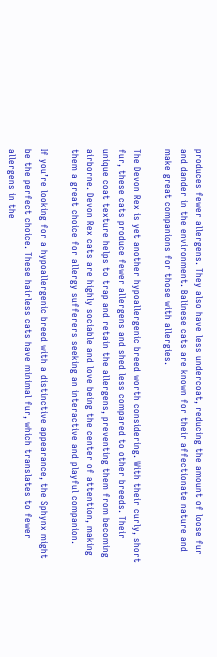produces fewer allergens. They also have less undercoat, reducing the amount of loose fur and dander in the environment. Balinese cats are known for their affectionate nature and make great companions for those with allergies.

The Devon Rex is yet another hypoallergenic breed worth considering. With their curly, short fur, these cats produce fewer allergens and shed less compared to other breeds. Their unique coat texture helps to trap and retain the allergens, preventing them from becoming airborne. Devon Rex cats are highly sociable and love being the center of attention, making them a great choice for allergy sufferers seeking an interactive and playful companion.

If you’re looking for a hypoallergenic breed with a distinctive appearance, the Sphynx might be the perfect choice. These hairless cats have minimal fur, which translates to fewer allergens in the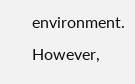environment. However,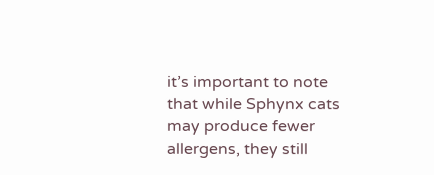it’s important to note that while Sphynx cats may produce fewer allergens, they still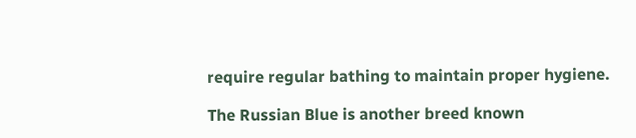require regular bathing to maintain proper hygiene.

The Russian Blue is another breed known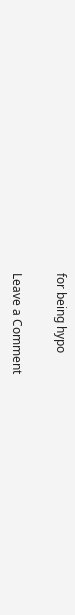for being hypo

Leave a Comment